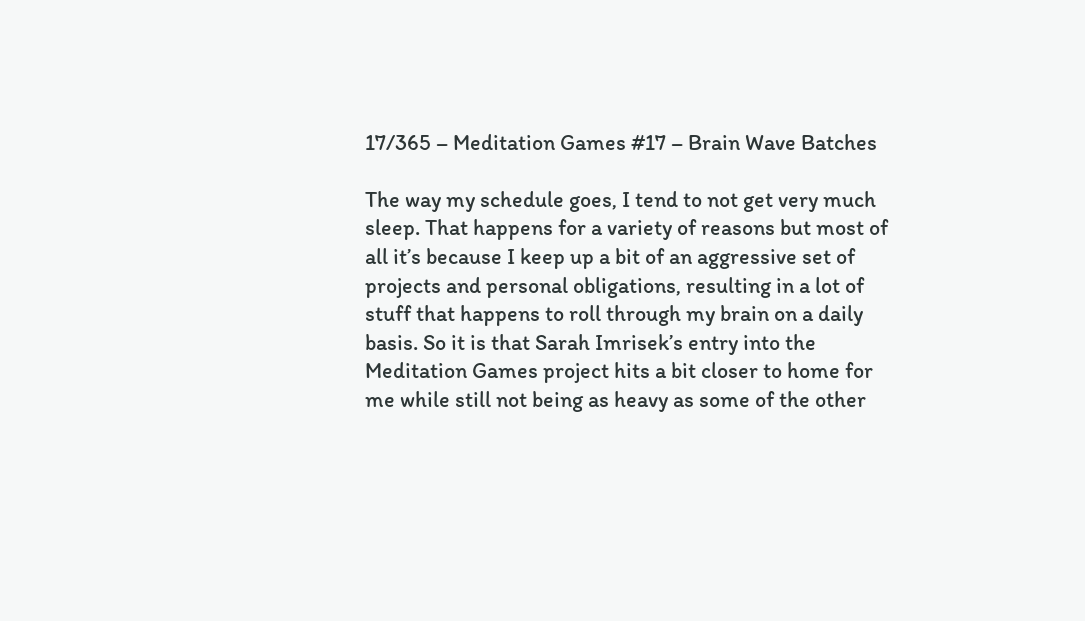17/365 – Meditation Games #17 – Brain Wave Batches

The way my schedule goes, I tend to not get very much sleep. That happens for a variety of reasons but most of all it’s because I keep up a bit of an aggressive set of projects and personal obligations, resulting in a lot of stuff that happens to roll through my brain on a daily basis. So it is that Sarah Imrisek’s entry into the Meditation Games project hits a bit closer to home for me while still not being as heavy as some of the other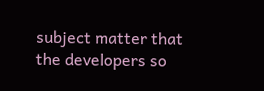subject matter that the developers so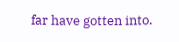far have gotten into.